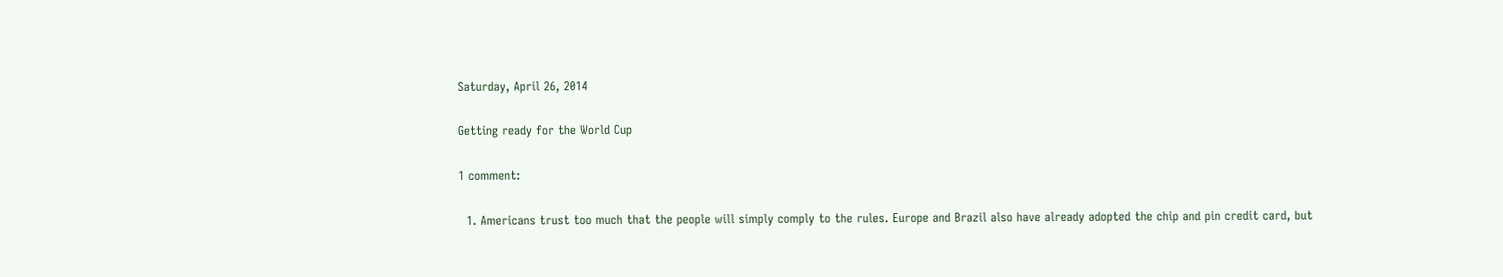Saturday, April 26, 2014

Getting ready for the World Cup

1 comment:

  1. Americans trust too much that the people will simply comply to the rules. Europe and Brazil also have already adopted the chip and pin credit card, but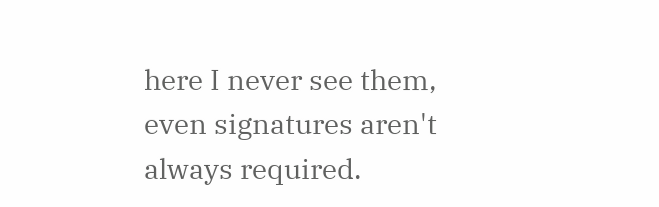here I never see them, even signatures aren't always required.